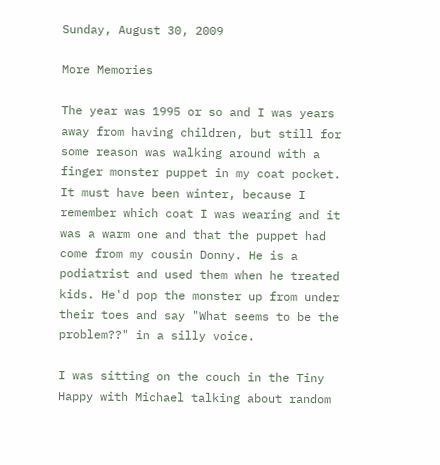Sunday, August 30, 2009

More Memories

The year was 1995 or so and I was years away from having children, but still for some reason was walking around with a finger monster puppet in my coat pocket. It must have been winter, because I remember which coat I was wearing and it was a warm one and that the puppet had come from my cousin Donny. He is a podiatrist and used them when he treated kids. He'd pop the monster up from under their toes and say "What seems to be the problem??" in a silly voice.

I was sitting on the couch in the Tiny Happy with Michael talking about random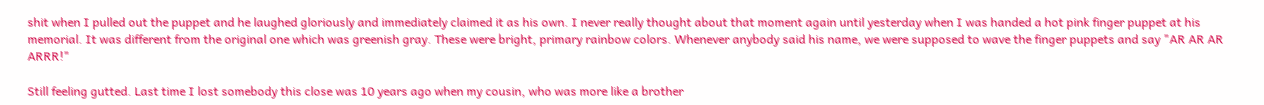shit when I pulled out the puppet and he laughed gloriously and immediately claimed it as his own. I never really thought about that moment again until yesterday when I was handed a hot pink finger puppet at his memorial. It was different from the original one which was greenish gray. These were bright, primary rainbow colors. Whenever anybody said his name, we were supposed to wave the finger puppets and say "AR AR AR ARRR!"

Still feeling gutted. Last time I lost somebody this close was 10 years ago when my cousin, who was more like a brother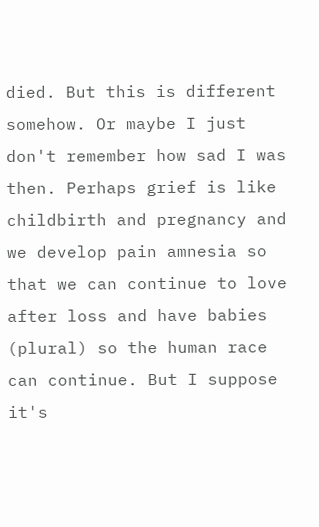died. But this is different somehow. Or maybe I just don't remember how sad I was then. Perhaps grief is like childbirth and pregnancy and we develop pain amnesia so that we can continue to love after loss and have babies (plural) so the human race can continue. But I suppose it's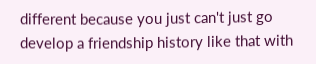different because you just can't just go develop a friendship history like that with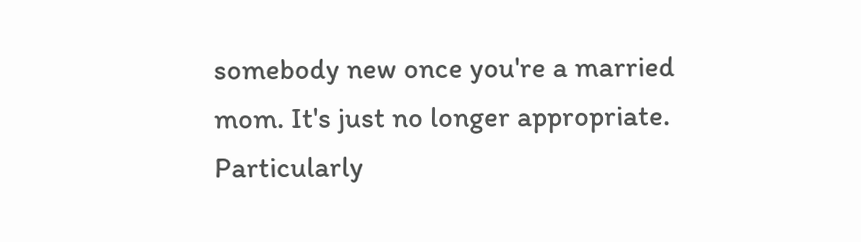somebody new once you're a married mom. It's just no longer appropriate. Particularly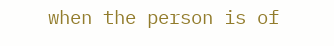when the person is of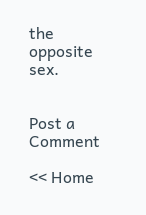the opposite sex.


Post a Comment

<< Home